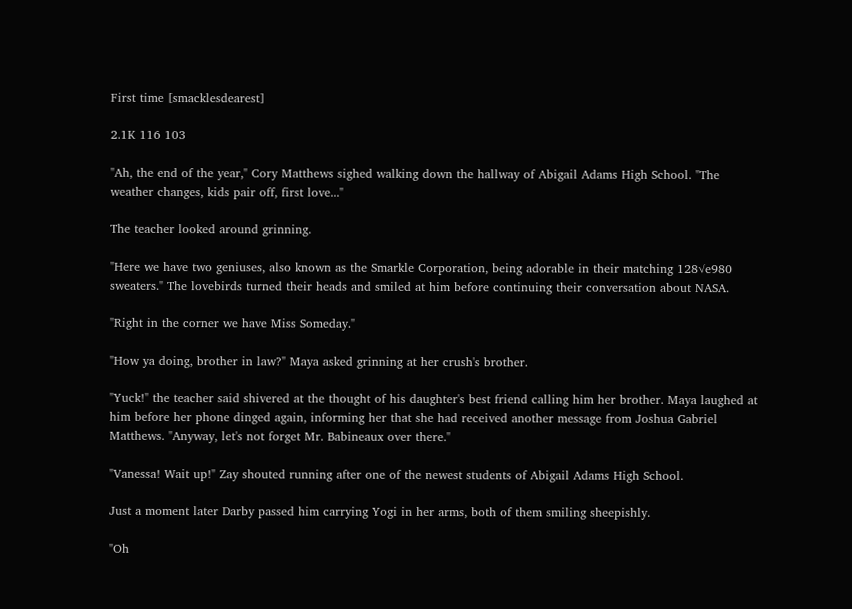First time [smacklesdearest]

2.1K 116 103

"Ah, the end of the year," Cory Matthews sighed walking down the hallway of Abigail Adams High School. "The weather changes, kids pair off, first love..."

The teacher looked around grinning.

"Here we have two geniuses, also known as the Smarkle Corporation, being adorable in their matching 128√e980 sweaters." The lovebirds turned their heads and smiled at him before continuing their conversation about NASA.

"Right in the corner we have Miss Someday."

"How ya doing, brother in law?" Maya asked grinning at her crush's brother.

"Yuck!" the teacher said shivered at the thought of his daughter's best friend calling him her brother. Maya laughed at him before her phone dinged again, informing her that she had received another message from Joshua Gabriel Matthews. "Anyway, let's not forget Mr. Babineaux over there."

"Vanessa! Wait up!" Zay shouted running after one of the newest students of Abigail Adams High School.

Just a moment later Darby passed him carrying Yogi in her arms, both of them smiling sheepishly.

"Oh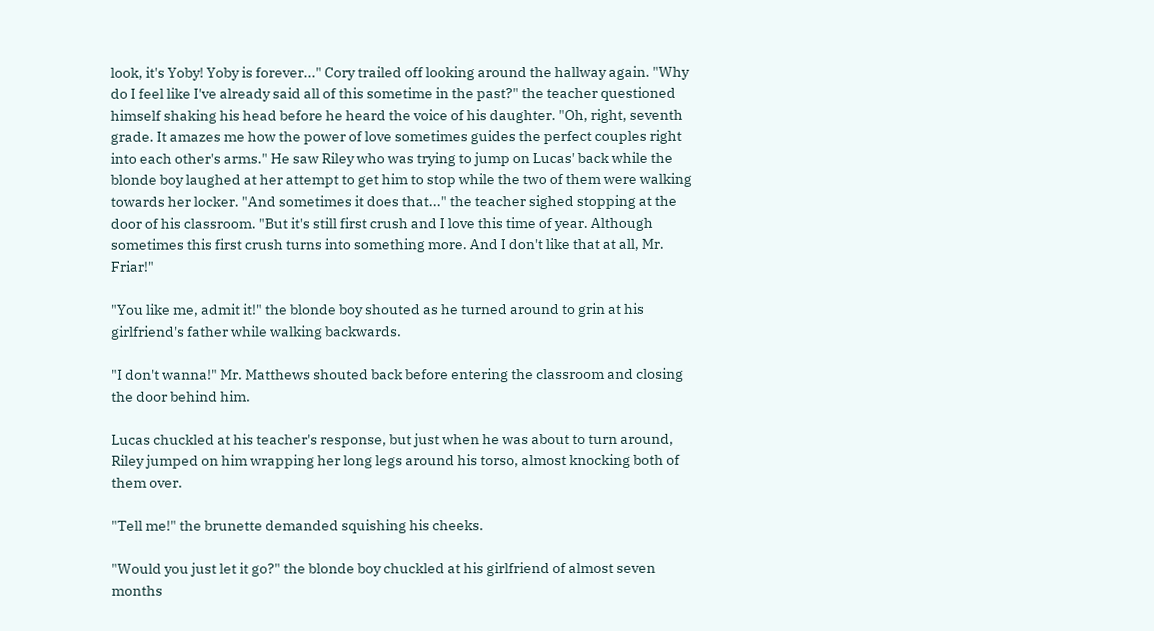look, it's Yoby! Yoby is forever..." Cory trailed off looking around the hallway again. "Why do I feel like I've already said all of this sometime in the past?" the teacher questioned himself shaking his head before he heard the voice of his daughter. "Oh, right, seventh grade. It amazes me how the power of love sometimes guides the perfect couples right into each other's arms." He saw Riley who was trying to jump on Lucas' back while the blonde boy laughed at her attempt to get him to stop while the two of them were walking towards her locker. "And sometimes it does that..." the teacher sighed stopping at the door of his classroom. "But it's still first crush and I love this time of year. Although sometimes this first crush turns into something more. And I don't like that at all, Mr. Friar!"

"You like me, admit it!" the blonde boy shouted as he turned around to grin at his girlfriend's father while walking backwards.

"I don't wanna!" Mr. Matthews shouted back before entering the classroom and closing the door behind him.

Lucas chuckled at his teacher's response, but just when he was about to turn around, Riley jumped on him wrapping her long legs around his torso, almost knocking both of them over.

"Tell me!" the brunette demanded squishing his cheeks.

"Would you just let it go?" the blonde boy chuckled at his girlfriend of almost seven months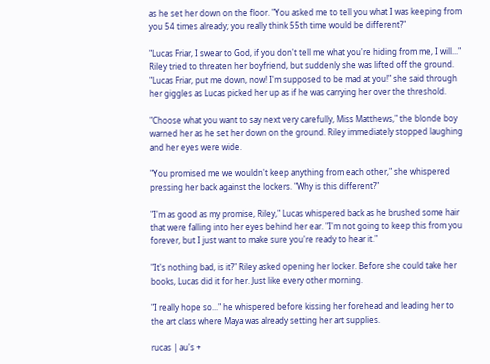as he set her down on the floor. "You asked me to tell you what I was keeping from you 54 times already; you really think 55th time would be different?"

"Lucas Friar, I swear to God, if you don't tell me what you're hiding from me, I will..." Riley tried to threaten her boyfriend, but suddenly she was lifted off the ground. "Lucas Friar, put me down, now! I'm supposed to be mad at you!" she said through her giggles as Lucas picked her up as if he was carrying her over the threshold.

"Choose what you want to say next very carefully, Miss Matthews," the blonde boy warned her as he set her down on the ground. Riley immediately stopped laughing and her eyes were wide.

"You promised me we wouldn't keep anything from each other," she whispered pressing her back against the lockers. "Why is this different?"

"I'm as good as my promise, Riley," Lucas whispered back as he brushed some hair that were falling into her eyes behind her ear. "I'm not going to keep this from you forever, but I just want to make sure you're ready to hear it."

"It's nothing bad, is it?" Riley asked opening her locker. Before she could take her books, Lucas did it for her. Just like every other morning.

"I really hope so..." he whispered before kissing her forehead and leading her to the art class where Maya was already setting her art supplies.

rucas | au's +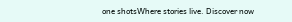one shotsWhere stories live. Discover now